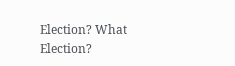Election? What Election?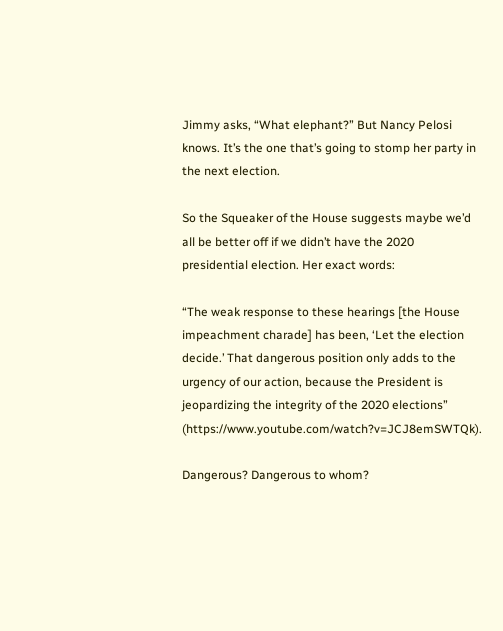Jimmy asks, “What elephant?” But Nancy Pelosi knows. It’s the one that’s going to stomp her party in the next election.

So the Squeaker of the House suggests maybe we’d all be better off if we didn’t have the 2020 presidential election. Her exact words:

“The weak response to these hearings [the House impeachment charade] has been, ‘Let the election decide.’ That dangerous position only adds to the urgency of our action, because the President is jeopardizing the integrity of the 2020 elections” (https://www.youtube.com/watch?v=JCJ8emSWTQk).

Dangerous? Dangerous to whom?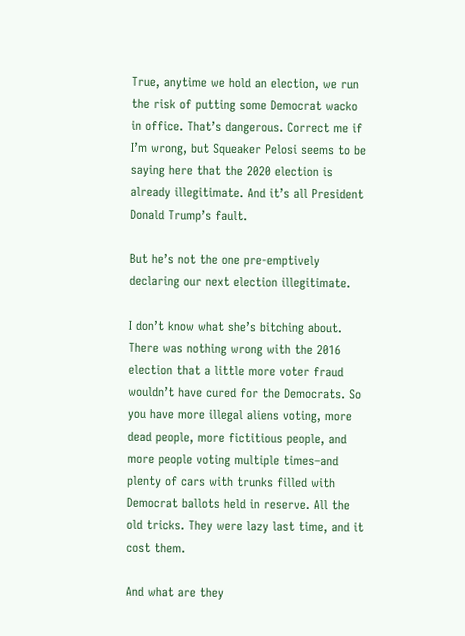True, anytime we hold an election, we run the risk of putting some Democrat wacko in office. That’s dangerous. Correct me if I’m wrong, but Squeaker Pelosi seems to be saying here that the 2020 election is already illegitimate. And it’s all President Donald Trump’s fault.

But he’s not the one pre-emptively declaring our next election illegitimate.

I don’t know what she’s bitching about. There was nothing wrong with the 2016 election that a little more voter fraud wouldn’t have cured for the Democrats. So you have more illegal aliens voting, more dead people, more fictitious people, and more people voting multiple times–and plenty of cars with trunks filled with Democrat ballots held in reserve. All the old tricks. They were lazy last time, and it cost them.

And what are they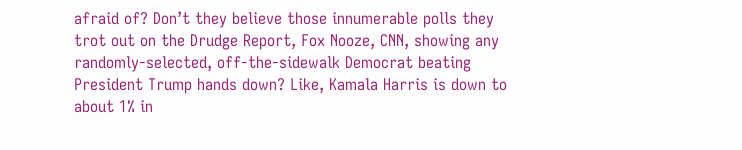afraid of? Don’t they believe those innumerable polls they trot out on the Drudge Report, Fox Nooze, CNN, showing any randomly-selected, off-the-sidewalk Democrat beating President Trump hands down? Like, Kamala Harris is down to about 1% in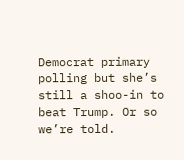Democrat primary polling but she’s still a shoo-in to beat Trump. Or so we’re told.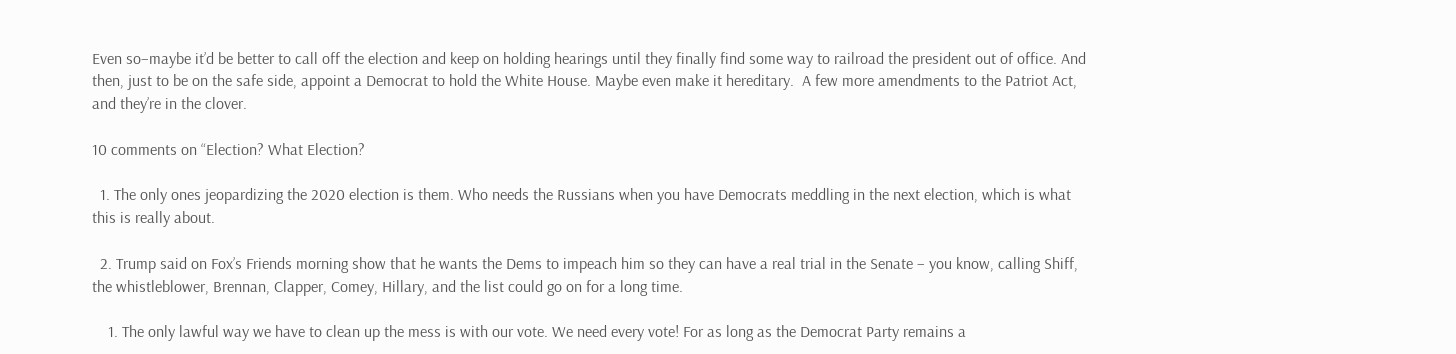Even so–maybe it’d be better to call off the election and keep on holding hearings until they finally find some way to railroad the president out of office. And then, just to be on the safe side, appoint a Democrat to hold the White House. Maybe even make it hereditary.  A few more amendments to the Patriot Act, and they’re in the clover.

10 comments on “Election? What Election?

  1. The only ones jeopardizing the 2020 election is them. Who needs the Russians when you have Democrats meddling in the next election, which is what this is really about.

  2. Trump said on Fox’s Friends morning show that he wants the Dems to impeach him so they can have a real trial in the Senate – you know, calling Shiff, the whistleblower, Brennan, Clapper, Comey, Hillary, and the list could go on for a long time.

    1. The only lawful way we have to clean up the mess is with our vote. We need every vote! For as long as the Democrat Party remains a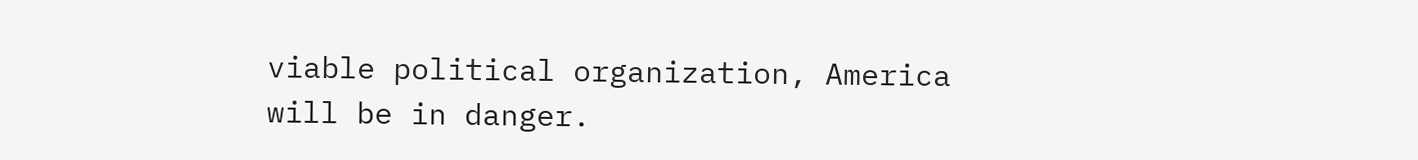viable political organization, America will be in danger.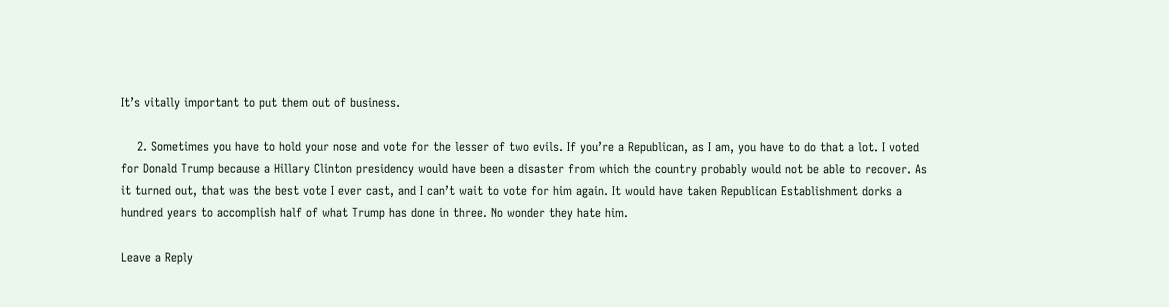It’s vitally important to put them out of business.

    2. Sometimes you have to hold your nose and vote for the lesser of two evils. If you’re a Republican, as I am, you have to do that a lot. I voted for Donald Trump because a Hillary Clinton presidency would have been a disaster from which the country probably would not be able to recover. As it turned out, that was the best vote I ever cast, and I can’t wait to vote for him again. It would have taken Republican Establishment dorks a hundred years to accomplish half of what Trump has done in three. No wonder they hate him.

Leave a Reply